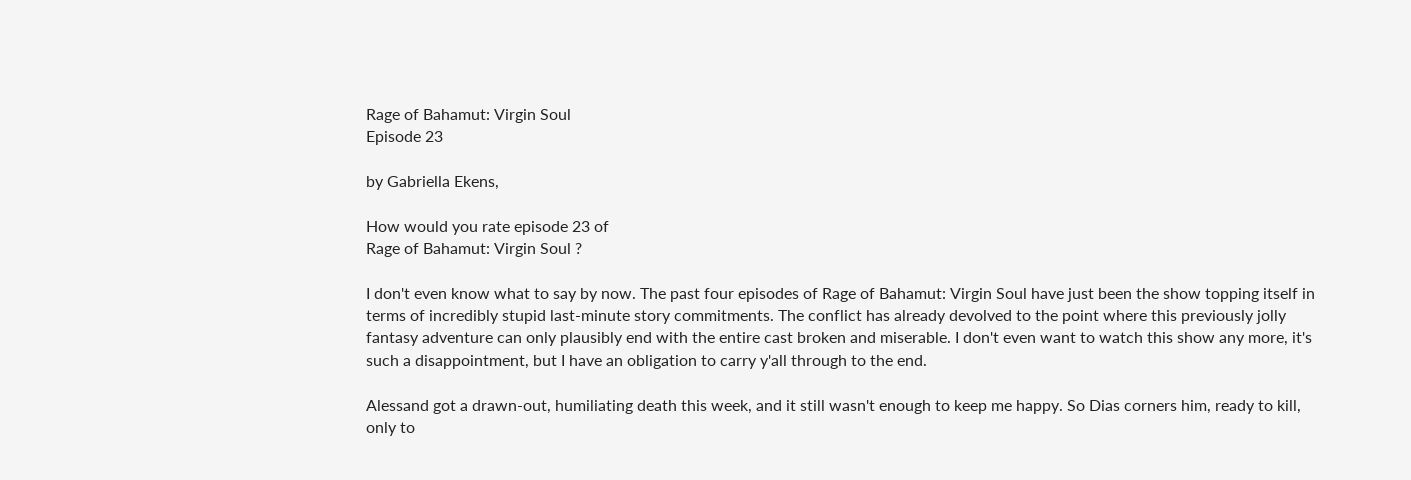Rage of Bahamut: Virgin Soul
Episode 23

by Gabriella Ekens,

How would you rate episode 23 of
Rage of Bahamut: Virgin Soul ?

I don't even know what to say by now. The past four episodes of Rage of Bahamut: Virgin Soul have just been the show topping itself in terms of incredibly stupid last-minute story commitments. The conflict has already devolved to the point where this previously jolly fantasy adventure can only plausibly end with the entire cast broken and miserable. I don't even want to watch this show any more, it's such a disappointment, but I have an obligation to carry y'all through to the end.

Alessand got a drawn-out, humiliating death this week, and it still wasn't enough to keep me happy. So Dias corners him, ready to kill, only to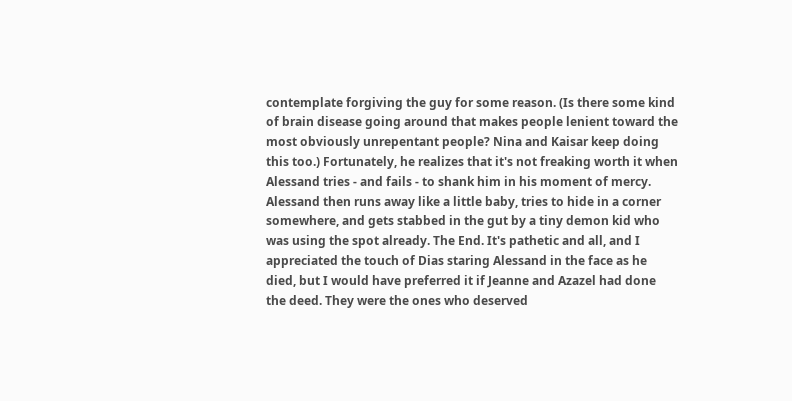contemplate forgiving the guy for some reason. (Is there some kind of brain disease going around that makes people lenient toward the most obviously unrepentant people? Nina and Kaisar keep doing this too.) Fortunately, he realizes that it's not freaking worth it when Alessand tries - and fails - to shank him in his moment of mercy. Alessand then runs away like a little baby, tries to hide in a corner somewhere, and gets stabbed in the gut by a tiny demon kid who was using the spot already. The End. It's pathetic and all, and I appreciated the touch of Dias staring Alessand in the face as he died, but I would have preferred it if Jeanne and Azazel had done the deed. They were the ones who deserved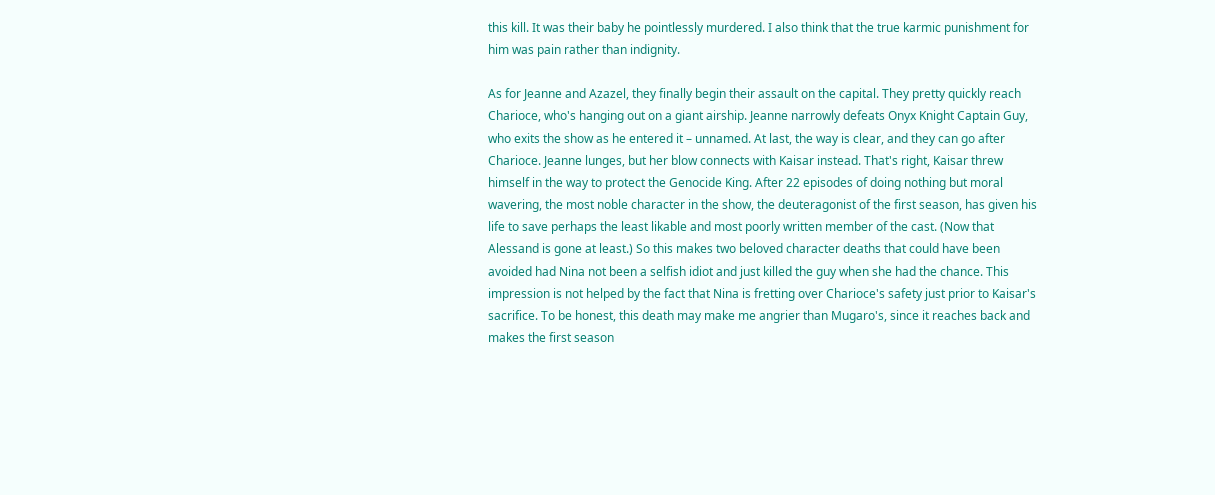this kill. It was their baby he pointlessly murdered. I also think that the true karmic punishment for him was pain rather than indignity.

As for Jeanne and Azazel, they finally begin their assault on the capital. They pretty quickly reach Charioce, who's hanging out on a giant airship. Jeanne narrowly defeats Onyx Knight Captain Guy, who exits the show as he entered it – unnamed. At last, the way is clear, and they can go after Charioce. Jeanne lunges, but her blow connects with Kaisar instead. That's right, Kaisar threw himself in the way to protect the Genocide King. After 22 episodes of doing nothing but moral wavering, the most noble character in the show, the deuteragonist of the first season, has given his life to save perhaps the least likable and most poorly written member of the cast. (Now that Alessand is gone at least.) So this makes two beloved character deaths that could have been avoided had Nina not been a selfish idiot and just killed the guy when she had the chance. This impression is not helped by the fact that Nina is fretting over Charioce's safety just prior to Kaisar's sacrifice. To be honest, this death may make me angrier than Mugaro's, since it reaches back and makes the first season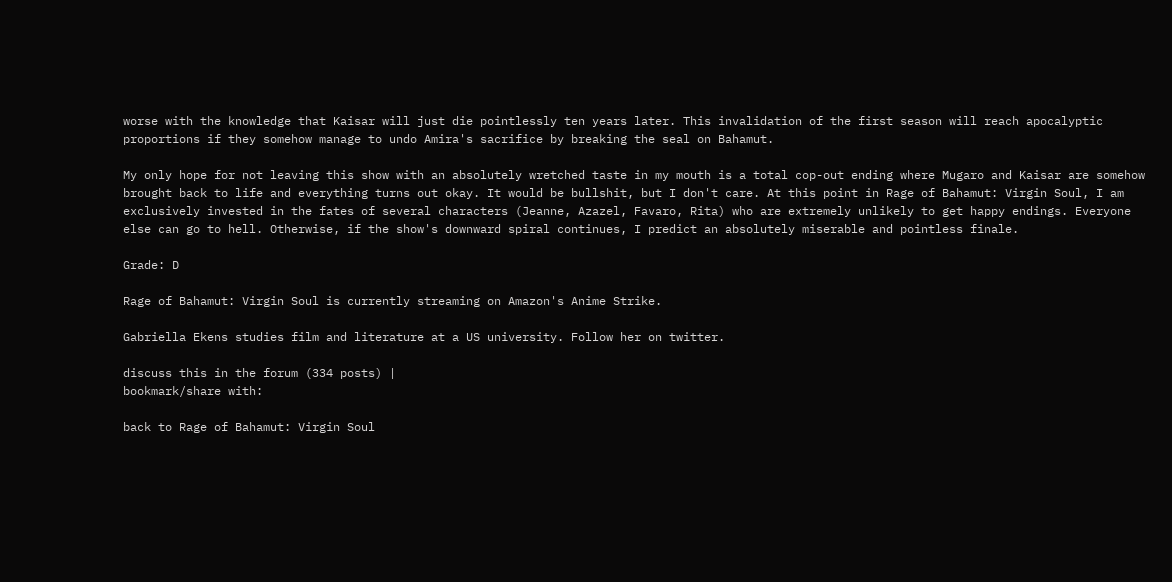worse with the knowledge that Kaisar will just die pointlessly ten years later. This invalidation of the first season will reach apocalyptic proportions if they somehow manage to undo Amira's sacrifice by breaking the seal on Bahamut.

My only hope for not leaving this show with an absolutely wretched taste in my mouth is a total cop-out ending where Mugaro and Kaisar are somehow brought back to life and everything turns out okay. It would be bullshit, but I don't care. At this point in Rage of Bahamut: Virgin Soul, I am exclusively invested in the fates of several characters (Jeanne, Azazel, Favaro, Rita) who are extremely unlikely to get happy endings. Everyone else can go to hell. Otherwise, if the show's downward spiral continues, I predict an absolutely miserable and pointless finale.

Grade: D

Rage of Bahamut: Virgin Soul is currently streaming on Amazon's Anime Strike.

Gabriella Ekens studies film and literature at a US university. Follow her on twitter.

discuss this in the forum (334 posts) |
bookmark/share with:

back to Rage of Bahamut: Virgin Soul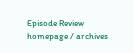Episode Review homepage / archives